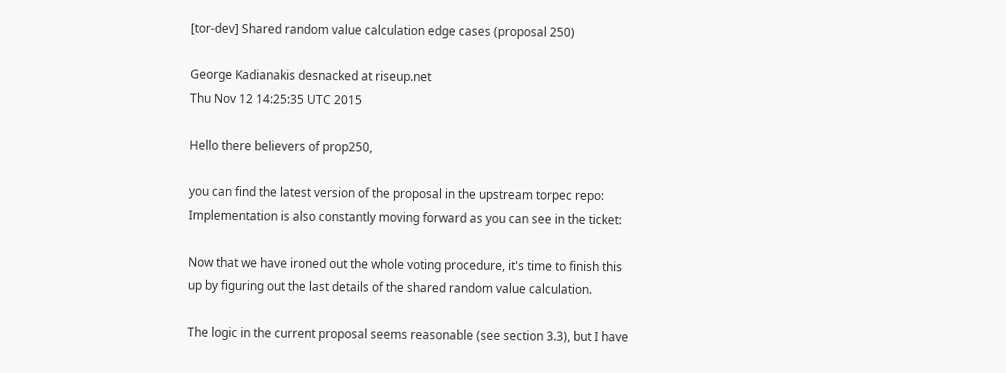[tor-dev] Shared random value calculation edge cases (proposal 250)

George Kadianakis desnacked at riseup.net
Thu Nov 12 14:25:35 UTC 2015

Hello there believers of prop250,

you can find the latest version of the proposal in the upstream torpec repo:
Implementation is also constantly moving forward as you can see in the ticket:

Now that we have ironed out the whole voting procedure, it's time to finish this
up by figuring out the last details of the shared random value calculation.

The logic in the current proposal seems reasonable (see section 3.3), but I have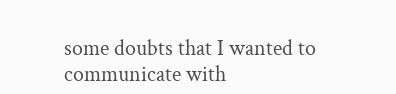some doubts that I wanted to communicate with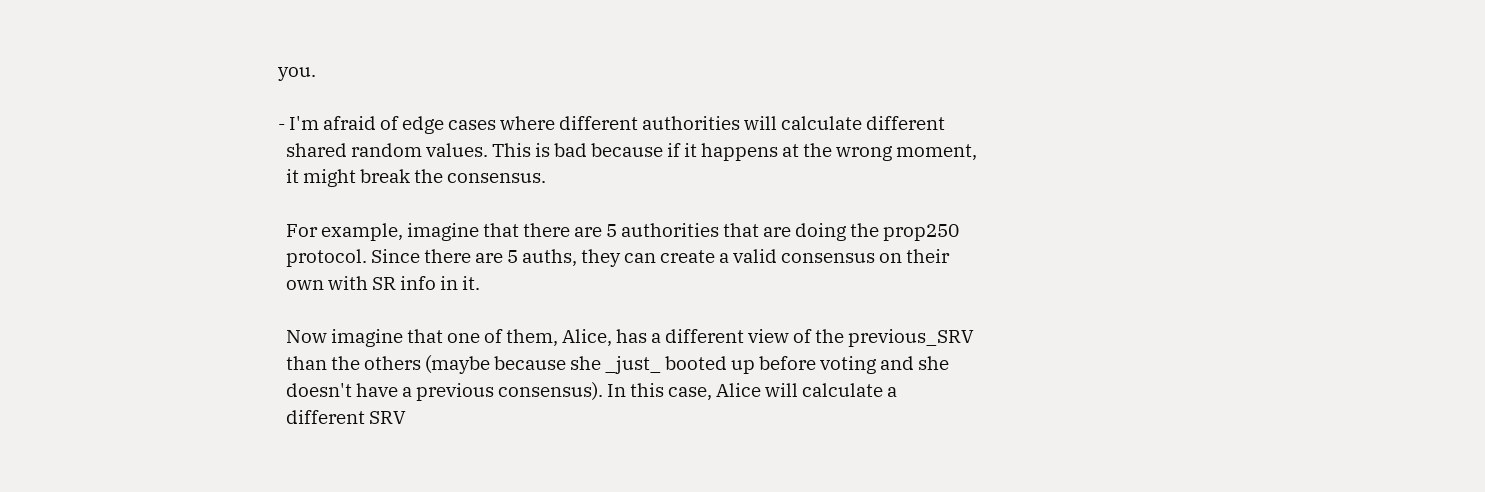you.

- I'm afraid of edge cases where different authorities will calculate different
  shared random values. This is bad because if it happens at the wrong moment,
  it might break the consensus.

  For example, imagine that there are 5 authorities that are doing the prop250
  protocol. Since there are 5 auths, they can create a valid consensus on their
  own with SR info in it.

  Now imagine that one of them, Alice, has a different view of the previous_SRV
  than the others (maybe because she _just_ booted up before voting and she
  doesn't have a previous consensus). In this case, Alice will calculate a
  different SRV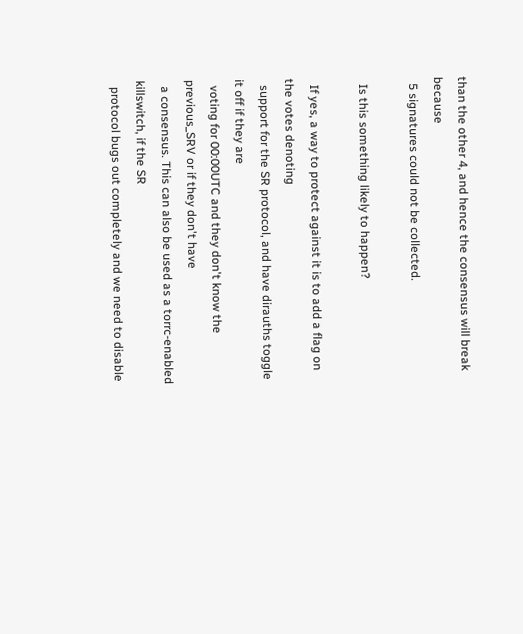than the other 4, and hence the consensus will break because
  5 signatures could not be collected.

  Is this something likely to happen?

  If yes, a way to protect against it is to add a flag on the votes denoting
  support for the SR protocol, and have dirauths toggle it off if they are
  voting for 00:00UTC and they don't know the previous_SRV or if they don't have
  a consensus. This can also be used as a torrc-enabled killswitch, if the SR
  protocol bugs out completely and we need to disable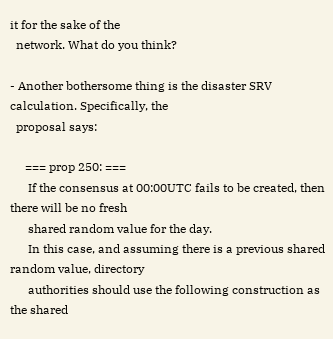it for the sake of the
  network. What do you think?

- Another bothersome thing is the disaster SRV calculation. Specifically, the
  proposal says:

     === prop 250: ===
      If the consensus at 00:00UTC fails to be created, then there will be no fresh
      shared random value for the day.
      In this case, and assuming there is a previous shared random value, directory
      authorities should use the following construction as the shared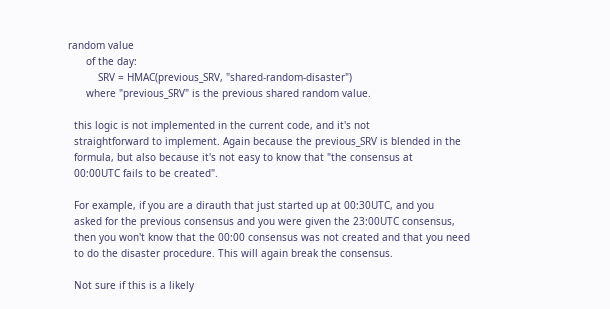random value
      of the day:
          SRV = HMAC(previous_SRV, "shared-random-disaster")
      where "previous_SRV" is the previous shared random value.

  this logic is not implemented in the current code, and it's not
  straightforward to implement. Again because the previous_SRV is blended in the
  formula, but also because it's not easy to know that "the consensus at
  00:00UTC fails to be created".

  For example, if you are a dirauth that just started up at 00:30UTC, and you
  asked for the previous consensus and you were given the 23:00UTC consensus,
  then you won't know that the 00:00 consensus was not created and that you need
  to do the disaster procedure. This will again break the consensus.

  Not sure if this is a likely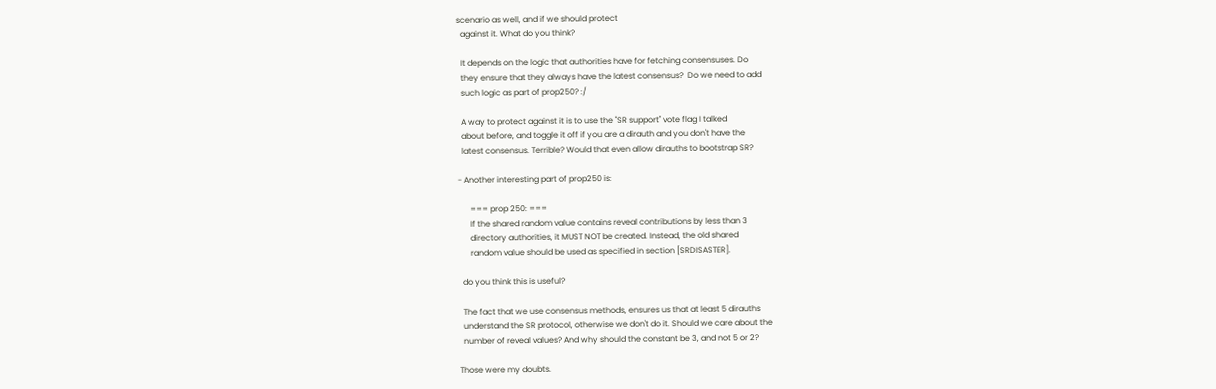scenario as well, and if we should protect
  against it. What do you think?

  It depends on the logic that authorities have for fetching consensuses. Do
  they ensure that they always have the latest consensus?  Do we need to add
  such logic as part of prop250? :/

  A way to protect against it is to use the "SR support" vote flag I talked
  about before, and toggle it off if you are a dirauth and you don't have the
  latest consensus. Terrible? Would that even allow dirauths to bootstrap SR?

- Another interesting part of prop250 is:

      === prop 250: ===
      If the shared random value contains reveal contributions by less than 3
      directory authorities, it MUST NOT be created. Instead, the old shared
      random value should be used as specified in section [SRDISASTER].

  do you think this is useful?

  The fact that we use consensus methods, ensures us that at least 5 dirauths
  understand the SR protocol, otherwise we don't do it. Should we care about the
  number of reveal values? And why should the constant be 3, and not 5 or 2?

Those were my doubts.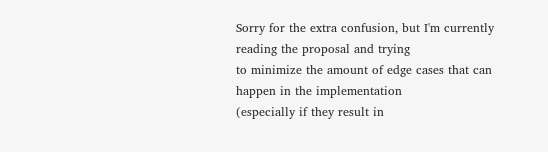Sorry for the extra confusion, but I'm currently reading the proposal and trying
to minimize the amount of edge cases that can happen in the implementation
(especially if they result in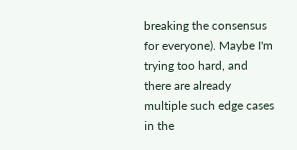breaking the consensus for everyone). Maybe I'm
trying too hard, and there are already multiple such edge cases in the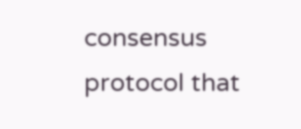consensus
protocol that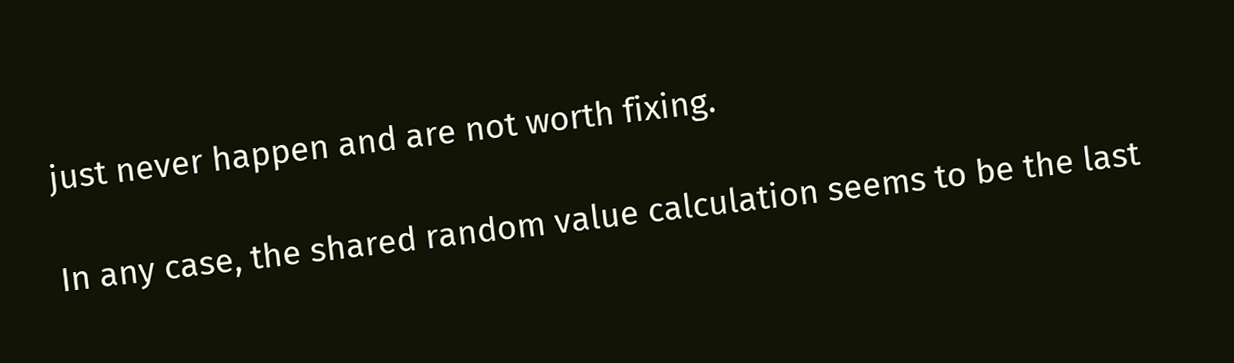just never happen and are not worth fixing.

In any case, the shared random value calculation seems to be the last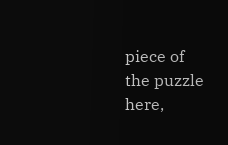piece of
the puzzle here,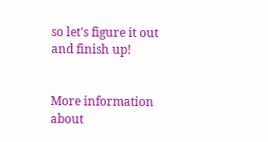so let's figure it out and finish up!


More information about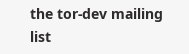the tor-dev mailing list